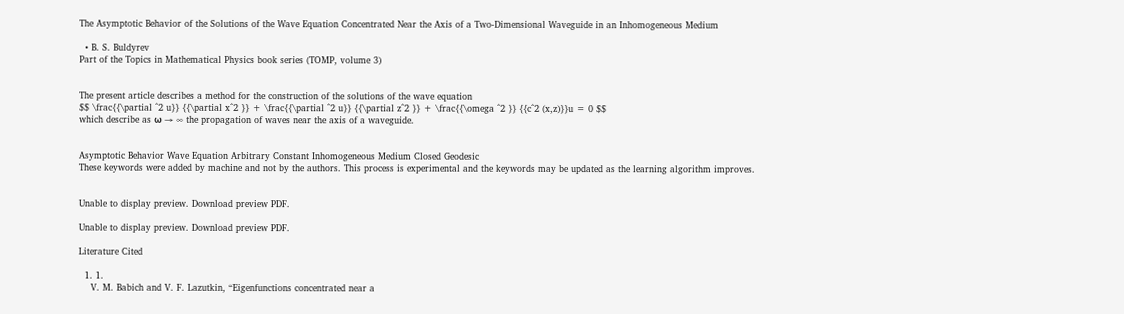The Asymptotic Behavior of the Solutions of the Wave Equation Concentrated Near the Axis of a Two-Dimensional Waveguide in an Inhomogeneous Medium

  • B. S. Buldyrev
Part of the Topics in Mathematical Physics book series (TOMP, volume 3)


The present article describes a method for the construction of the solutions of the wave equation
$$ \frac{{\partial ^2 u}} {{\partial x^2 }} + \frac{{\partial ^2 u}} {{\partial z^2 }} + \frac{{\omega ^2 }} {{c^2 (x,z)}}u = 0 $$
which describe as ω → ∞ the propagation of waves near the axis of a waveguide.


Asymptotic Behavior Wave Equation Arbitrary Constant Inhomogeneous Medium Closed Geodesic
These keywords were added by machine and not by the authors. This process is experimental and the keywords may be updated as the learning algorithm improves.


Unable to display preview. Download preview PDF.

Unable to display preview. Download preview PDF.

Literature Cited

  1. 1.
    V. M. Babich and V. F. Lazutkin, “Eigenfunctions concentrated near a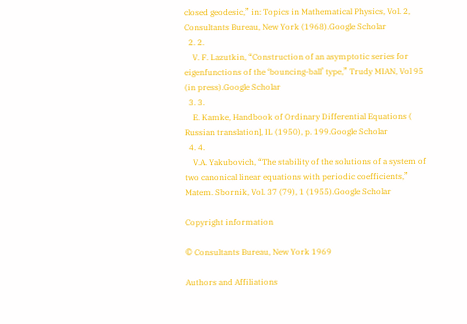closed geodesic,” in: Topics in Mathematical Physics, Vol. 2, Consultants Bureau, New York (1968).Google Scholar
  2. 2.
    V. F. Lazutkin, “Construction of an asymptotic series for eigenfunctions of the ‘bouncing-ball’ type,” Trudy MIAN, Vol 95 (in press).Google Scholar
  3. 3.
    E. Kamke, Handbook of Ordinary Differential Equations ( Russian translation], IL (1950), p. 199.Google Scholar
  4. 4.
    V.A. Yakubovich, “The stability of the solutions of a system of two canonical linear equations with periodic coefficients,” Matem. Sbornik, Vol. 37 (79), 1 (1955).Google Scholar

Copyright information

© Consultants Bureau, New York 1969

Authors and Affiliations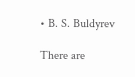• B. S. Buldyrev

There are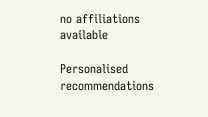no affiliations available

Personalised recommendations